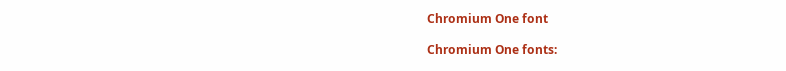Chromium One font

Chromium One fonts: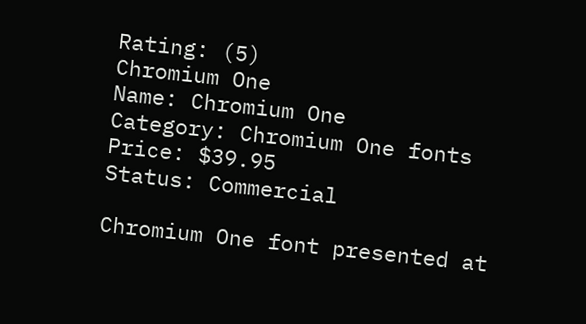Rating: (5)
Chromium One
Name: Chromium One
Category: Chromium One fonts
Price: $39.95
Status: Commercial

Chromium One font presented at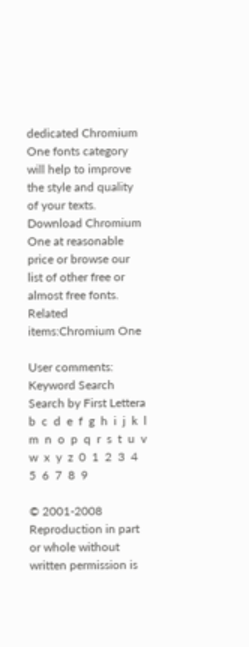dedicated Chromium One fonts category will help to improve the style and quality of your texts. Download Chromium One at reasonable price or browse our list of other free or almost free fonts.
Related items:Chromium One

User comments:
Keyword Search
Search by First Lettera  b  c  d  e  f  g  h  i  j  k  l  m  n  o  p  q  r  s  t  u  v  w  x  y  z  0  1  2  3  4  5  6  7  8  9

© 2001-2008 Reproduction in part or whole without written permission is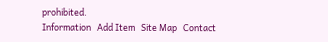prohibited.
Information   Add Item   Site Map   Contact